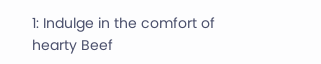1: Indulge in the comfort of hearty Beef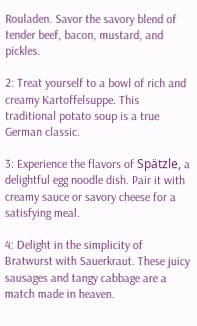Rouladen. Savor the savory blend of tender beef, bacon, mustard, and pickles.

2: Treat yourself to a bowl of rich and creamy Kartoffelsuppe. This traditional potato soup is a true German classic.

3: Experience the flavors of Spätzle, a delightful egg noodle dish. Pair it with creamy sauce or savory cheese for a satisfying meal.

4: Delight in the simplicity of Bratwurst with Sauerkraut. These juicy sausages and tangy cabbage are a match made in heaven.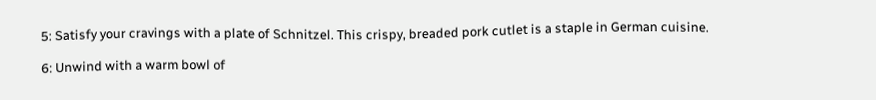5: Satisfy your cravings with a plate of Schnitzel. This crispy, breaded pork cutlet is a staple in German cuisine.

6: Unwind with a warm bowl of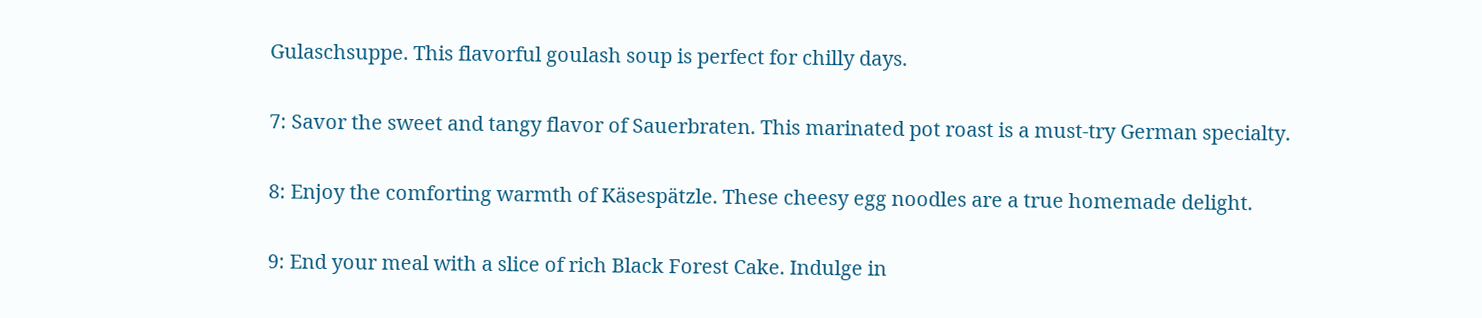Gulaschsuppe. This flavorful goulash soup is perfect for chilly days.

7: Savor the sweet and tangy flavor of Sauerbraten. This marinated pot roast is a must-try German specialty.

8: Enjoy the comforting warmth of Käsespätzle. These cheesy egg noodles are a true homemade delight.

9: End your meal with a slice of rich Black Forest Cake. Indulge in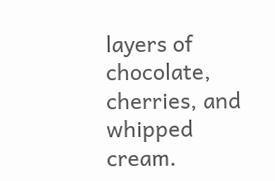layers of chocolate, cherries, and whipped cream.